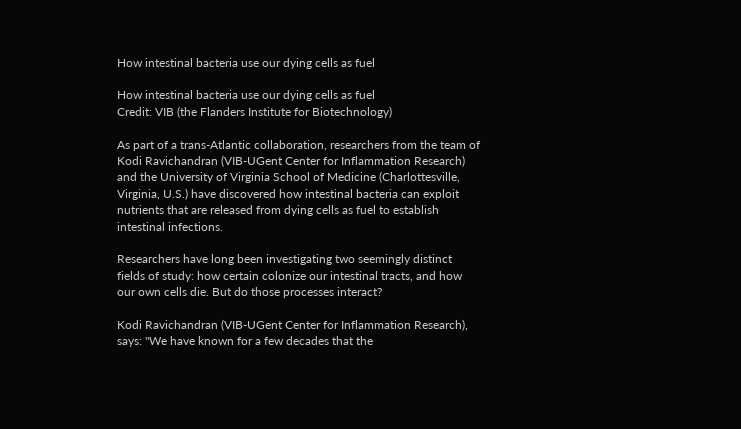How intestinal bacteria use our dying cells as fuel

How intestinal bacteria use our dying cells as fuel
Credit: VIB (the Flanders Institute for Biotechnology)

As part of a trans-Atlantic collaboration, researchers from the team of Kodi Ravichandran (VIB-UGent Center for Inflammation Research) and the University of Virginia School of Medicine (Charlottesville, Virginia, U.S.) have discovered how intestinal bacteria can exploit nutrients that are released from dying cells as fuel to establish intestinal infections.

Researchers have long been investigating two seemingly distinct fields of study: how certain colonize our intestinal tracts, and how our own cells die. But do those processes interact?

Kodi Ravichandran (VIB-UGent Center for Inflammation Research), says: "We have known for a few decades that the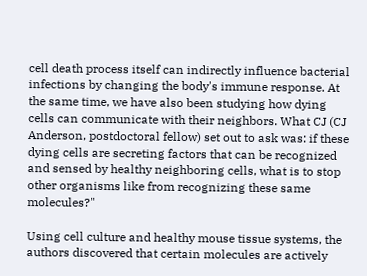cell death process itself can indirectly influence bacterial infections by changing the body's immune response. At the same time, we have also been studying how dying cells can communicate with their neighbors. What CJ (CJ Anderson, postdoctoral fellow) set out to ask was: if these dying cells are secreting factors that can be recognized and sensed by healthy neighboring cells, what is to stop other organisms like from recognizing these same molecules?"

Using cell culture and healthy mouse tissue systems, the authors discovered that certain molecules are actively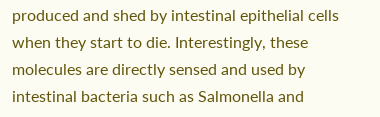produced and shed by intestinal epithelial cells when they start to die. Interestingly, these molecules are directly sensed and used by intestinal bacteria such as Salmonella and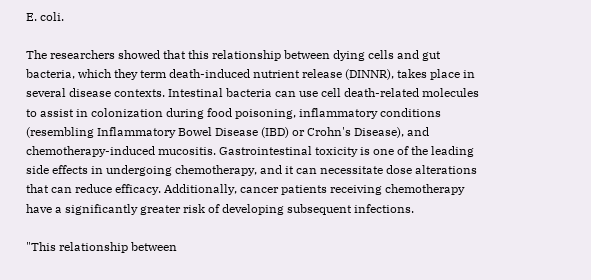E. coli.

The researchers showed that this relationship between dying cells and gut bacteria, which they term death-induced nutrient release (DINNR), takes place in several disease contexts. Intestinal bacteria can use cell death-related molecules to assist in colonization during food poisoning, inflammatory conditions (resembling Inflammatory Bowel Disease (IBD) or Crohn's Disease), and chemotherapy-induced mucositis. Gastrointestinal toxicity is one of the leading side effects in undergoing chemotherapy, and it can necessitate dose alterations that can reduce efficacy. Additionally, cancer patients receiving chemotherapy have a significantly greater risk of developing subsequent infections.

"This relationship between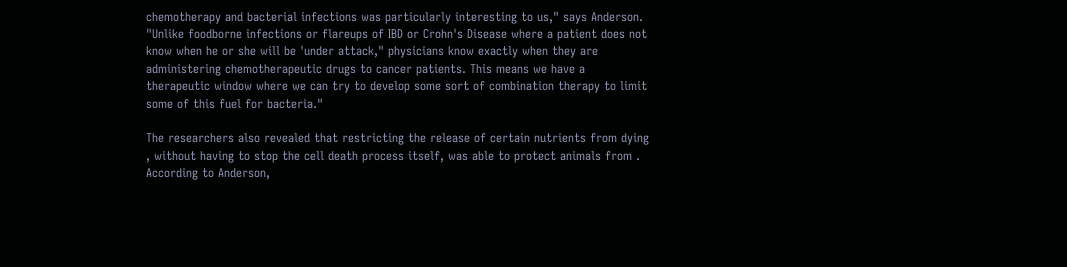chemotherapy and bacterial infections was particularly interesting to us," says Anderson. "Unlike foodborne infections or flareups of IBD or Crohn's Disease where a patient does not know when he or she will be 'under attack," physicians know exactly when they are administering chemotherapeutic drugs to cancer patients. This means we have a therapeutic window where we can try to develop some sort of combination therapy to limit some of this fuel for bacteria."

The researchers also revealed that restricting the release of certain nutrients from dying , without having to stop the cell death process itself, was able to protect animals from . According to Anderson,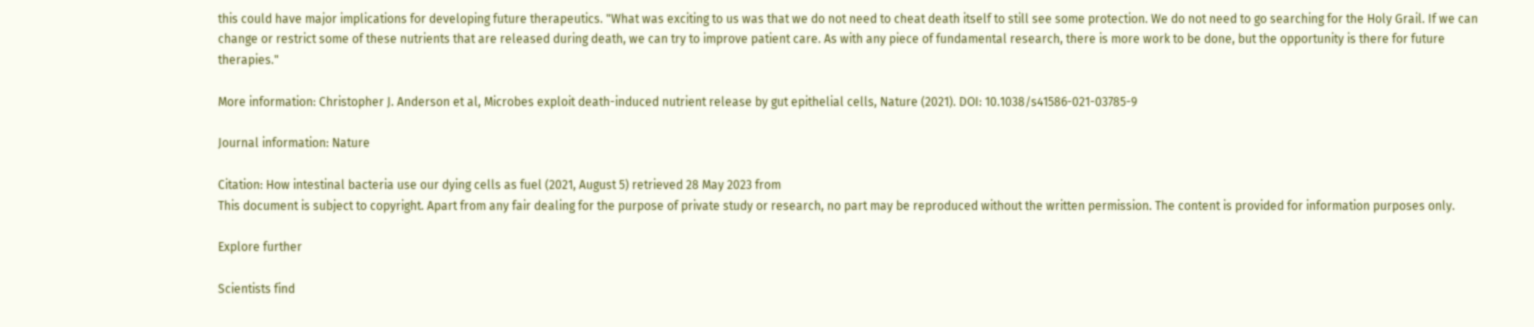this could have major implications for developing future therapeutics. "What was exciting to us was that we do not need to cheat death itself to still see some protection. We do not need to go searching for the Holy Grail. If we can change or restrict some of these nutrients that are released during death, we can try to improve patient care. As with any piece of fundamental research, there is more work to be done, but the opportunity is there for future therapies."

More information: Christopher J. Anderson et al, Microbes exploit death-induced nutrient release by gut epithelial cells, Nature (2021). DOI: 10.1038/s41586-021-03785-9

Journal information: Nature

Citation: How intestinal bacteria use our dying cells as fuel (2021, August 5) retrieved 28 May 2023 from
This document is subject to copyright. Apart from any fair dealing for the purpose of private study or research, no part may be reproduced without the written permission. The content is provided for information purposes only.

Explore further

Scientists find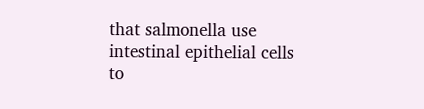that salmonella use intestinal epithelial cells to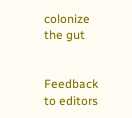colonize the gut


Feedback to editors